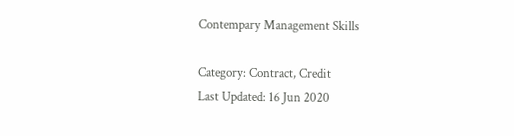Contempary Management Skills

Category: Contract, Credit
Last Updated: 16 Jun 2020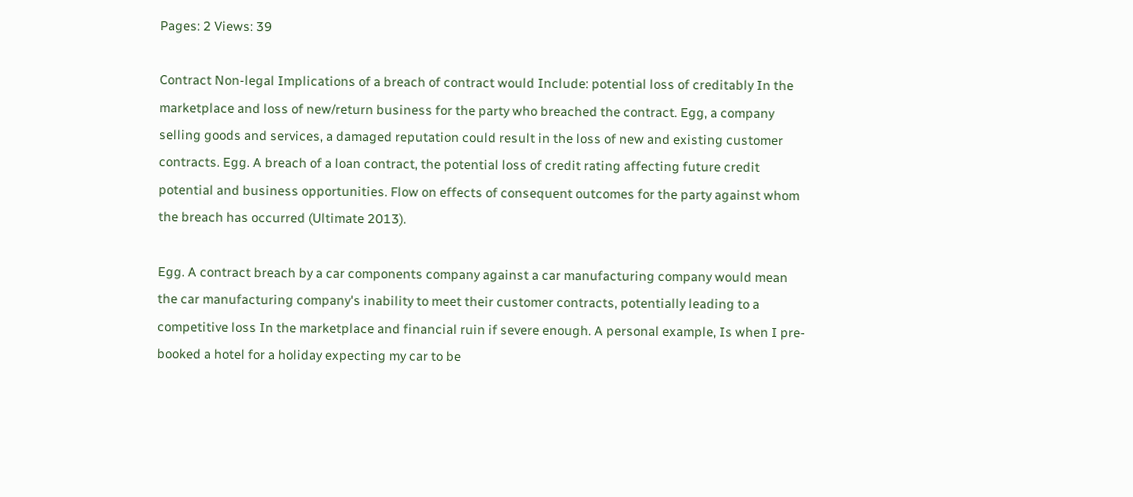Pages: 2 Views: 39

Contract Non-legal Implications of a breach of contract would Include: potential loss of creditably In the marketplace and loss of new/return business for the party who breached the contract. Egg, a company selling goods and services, a damaged reputation could result in the loss of new and existing customer contracts. Egg. A breach of a loan contract, the potential loss of credit rating affecting future credit potential and business opportunities. Flow on effects of consequent outcomes for the party against whom the breach has occurred (Ultimate 2013).

Egg. A contract breach by a car components company against a car manufacturing company would mean the car manufacturing company's inability to meet their customer contracts, potentially leading to a competitive loss In the marketplace and financial ruin if severe enough. A personal example, Is when I pre- booked a hotel for a holiday expecting my car to be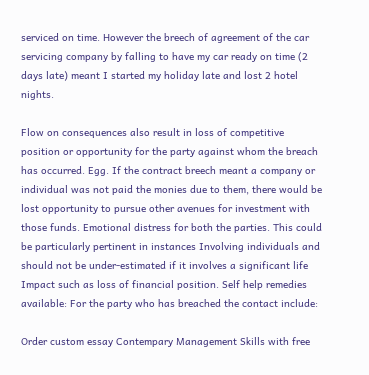serviced on time. However the breech of agreement of the car servicing company by falling to have my car ready on time (2 days late) meant I started my holiday late and lost 2 hotel nights.

Flow on consequences also result in loss of competitive position or opportunity for the party against whom the breach has occurred. Egg. If the contract breech meant a company or individual was not paid the monies due to them, there would be lost opportunity to pursue other avenues for investment with those funds. Emotional distress for both the parties. This could be particularly pertinent in instances Involving individuals and should not be under-estimated if it involves a significant life Impact such as loss of financial position. Self help remedies available: For the party who has breached the contact include:

Order custom essay Contempary Management Skills with free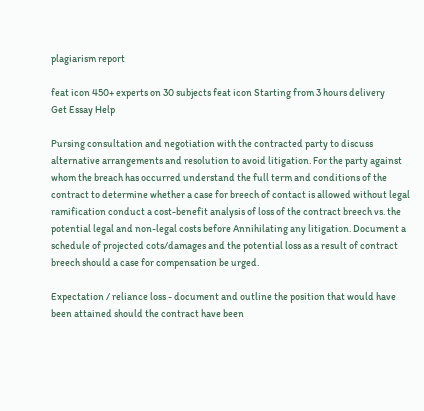plagiarism report

feat icon 450+ experts on 30 subjects feat icon Starting from 3 hours delivery
Get Essay Help

Pursing consultation and negotiation with the contracted party to discuss alternative arrangements and resolution to avoid litigation. For the party against whom the breach has occurred understand the full term and conditions of the contract to determine whether a case for breech of contact is allowed without legal ramification conduct a cost-benefit analysis of loss of the contract breech vs. the potential legal and non-legal costs before Annihilating any litigation. Document a schedule of projected cots/damages and the potential loss as a result of contract breech should a case for compensation be urged.

Expectation / reliance loss - document and outline the position that would have been attained should the contract have been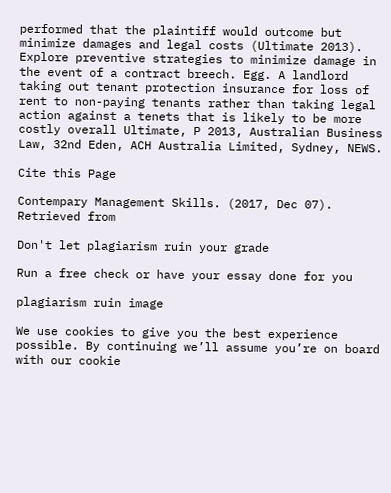performed that the plaintiff would outcome but minimize damages and legal costs (Ultimate 2013). Explore preventive strategies to minimize damage in the event of a contract breech. Egg. A landlord taking out tenant protection insurance for loss of rent to non-paying tenants rather than taking legal action against a tenets that is likely to be more costly overall Ultimate, P 2013, Australian Business Law, 32nd Eden, ACH Australia Limited, Sydney, NEWS.

Cite this Page

Contempary Management Skills. (2017, Dec 07). Retrieved from

Don't let plagiarism ruin your grade

Run a free check or have your essay done for you

plagiarism ruin image

We use cookies to give you the best experience possible. By continuing we’ll assume you’re on board with our cookie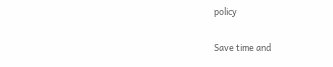policy

Save time and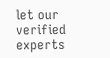let our verified experts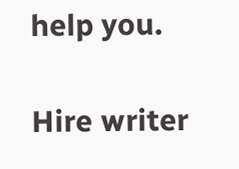help you.

Hire writer